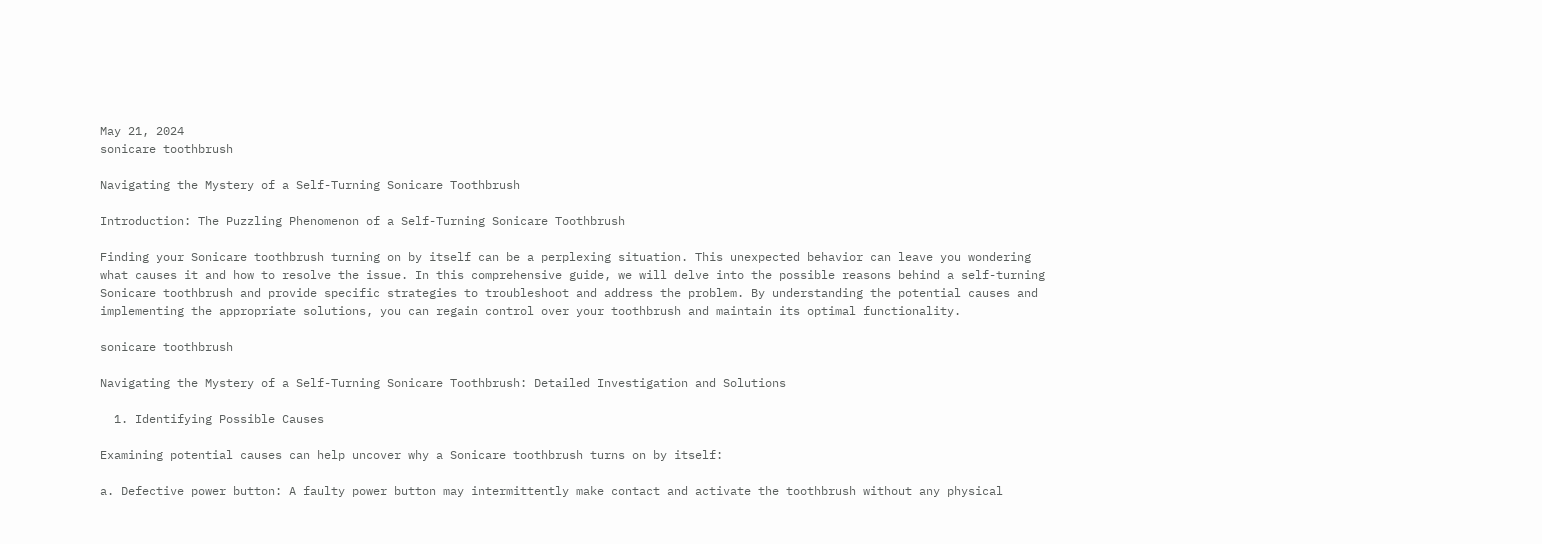May 21, 2024
sonicare toothbrush

Navigating the Mystery of a Self-Turning Sonicare Toothbrush

Introduction: The Puzzling Phenomenon of a Self-Turning Sonicare Toothbrush

Finding your Sonicare toothbrush turning on by itself can be a perplexing situation. This unexpected behavior can leave you wondering what causes it and how to resolve the issue. In this comprehensive guide, we will delve into the possible reasons behind a self-turning Sonicare toothbrush and provide specific strategies to troubleshoot and address the problem. By understanding the potential causes and implementing the appropriate solutions, you can regain control over your toothbrush and maintain its optimal functionality.

sonicare toothbrush

Navigating the Mystery of a Self-Turning Sonicare Toothbrush: Detailed Investigation and Solutions

  1. Identifying Possible Causes

Examining potential causes can help uncover why a Sonicare toothbrush turns on by itself:

a. Defective power button: A faulty power button may intermittently make contact and activate the toothbrush without any physical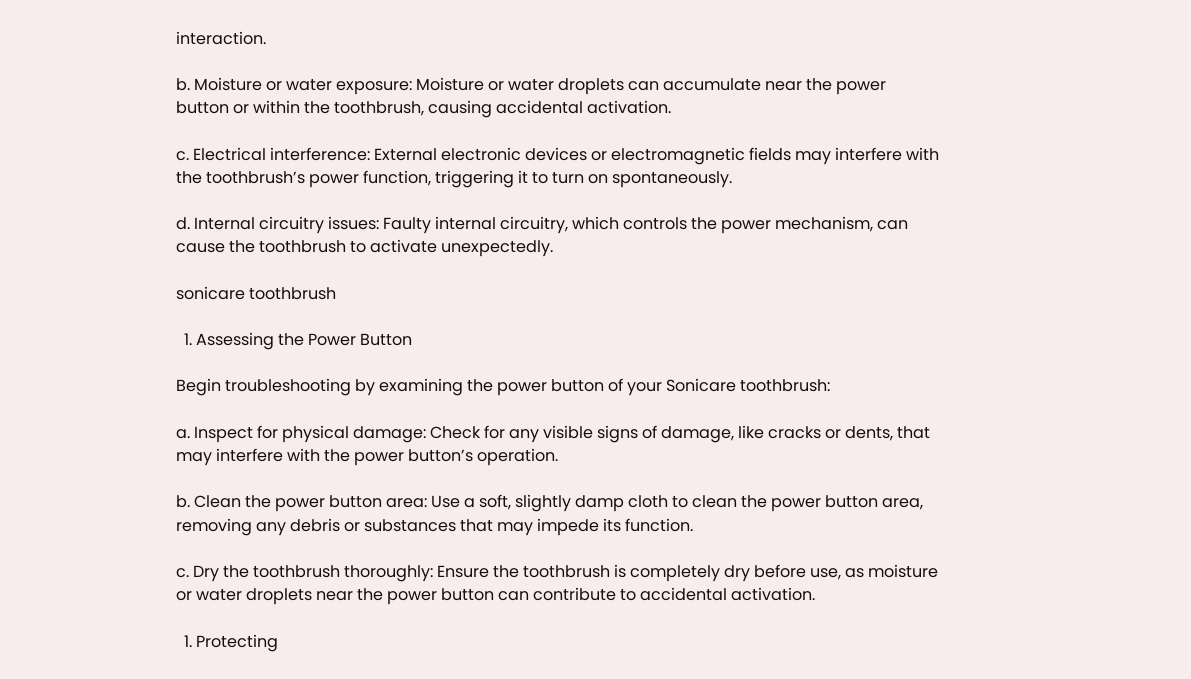interaction.

b. Moisture or water exposure: Moisture or water droplets can accumulate near the power button or within the toothbrush, causing accidental activation.

c. Electrical interference: External electronic devices or electromagnetic fields may interfere with the toothbrush’s power function, triggering it to turn on spontaneously.

d. Internal circuitry issues: Faulty internal circuitry, which controls the power mechanism, can cause the toothbrush to activate unexpectedly.

sonicare toothbrush

  1. Assessing the Power Button

Begin troubleshooting by examining the power button of your Sonicare toothbrush:

a. Inspect for physical damage: Check for any visible signs of damage, like cracks or dents, that may interfere with the power button’s operation.

b. Clean the power button area: Use a soft, slightly damp cloth to clean the power button area, removing any debris or substances that may impede its function.

c. Dry the toothbrush thoroughly: Ensure the toothbrush is completely dry before use, as moisture or water droplets near the power button can contribute to accidental activation.

  1. Protecting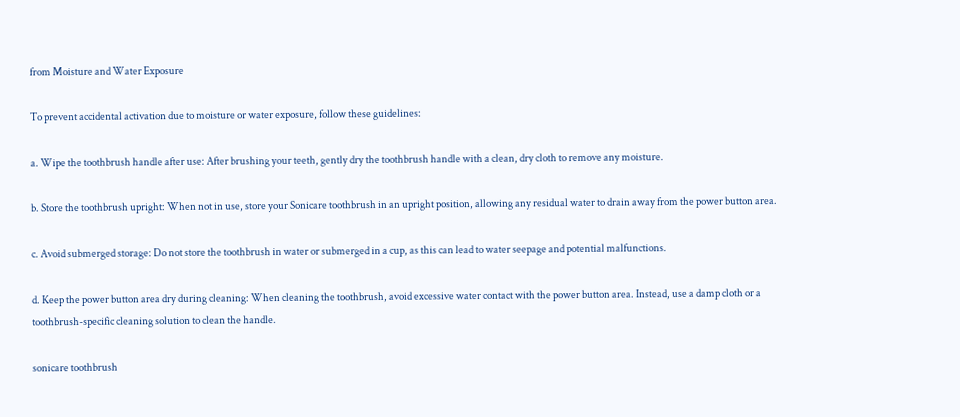from Moisture and Water Exposure

To prevent accidental activation due to moisture or water exposure, follow these guidelines:

a. Wipe the toothbrush handle after use: After brushing your teeth, gently dry the toothbrush handle with a clean, dry cloth to remove any moisture.

b. Store the toothbrush upright: When not in use, store your Sonicare toothbrush in an upright position, allowing any residual water to drain away from the power button area.

c. Avoid submerged storage: Do not store the toothbrush in water or submerged in a cup, as this can lead to water seepage and potential malfunctions.

d. Keep the power button area dry during cleaning: When cleaning the toothbrush, avoid excessive water contact with the power button area. Instead, use a damp cloth or a toothbrush-specific cleaning solution to clean the handle.

sonicare toothbrush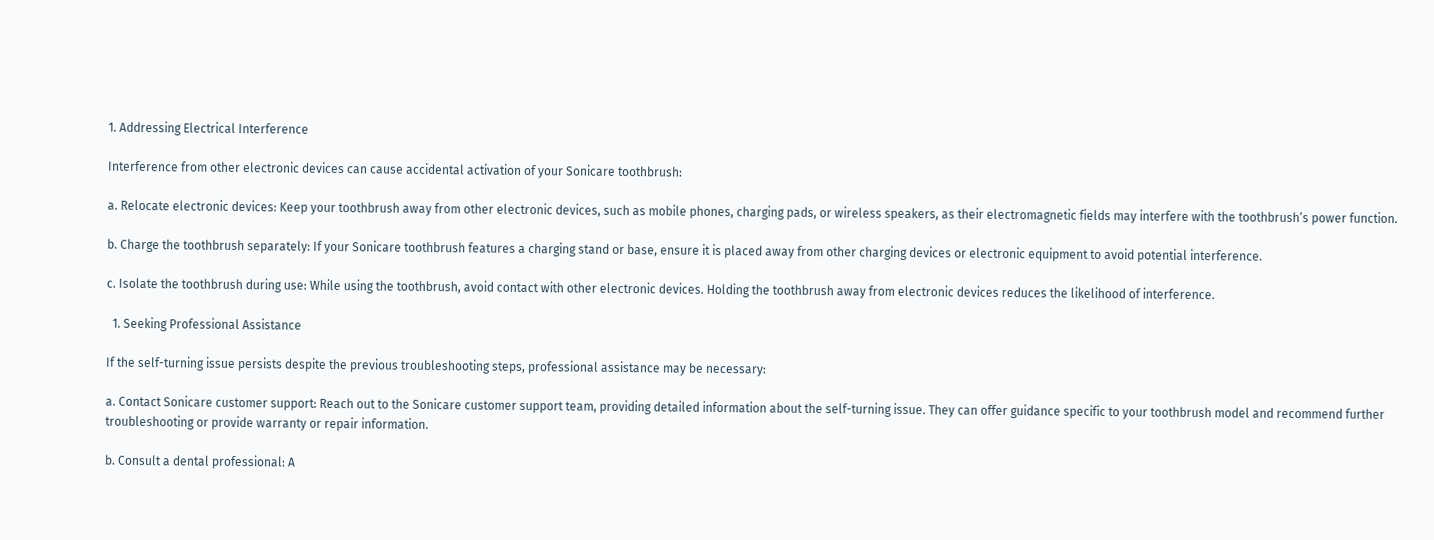1. Addressing Electrical Interference

Interference from other electronic devices can cause accidental activation of your Sonicare toothbrush:

a. Relocate electronic devices: Keep your toothbrush away from other electronic devices, such as mobile phones, charging pads, or wireless speakers, as their electromagnetic fields may interfere with the toothbrush’s power function.

b. Charge the toothbrush separately: If your Sonicare toothbrush features a charging stand or base, ensure it is placed away from other charging devices or electronic equipment to avoid potential interference.

c. Isolate the toothbrush during use: While using the toothbrush, avoid contact with other electronic devices. Holding the toothbrush away from electronic devices reduces the likelihood of interference.

  1. Seeking Professional Assistance

If the self-turning issue persists despite the previous troubleshooting steps, professional assistance may be necessary:

a. Contact Sonicare customer support: Reach out to the Sonicare customer support team, providing detailed information about the self-turning issue. They can offer guidance specific to your toothbrush model and recommend further troubleshooting or provide warranty or repair information.

b. Consult a dental professional: A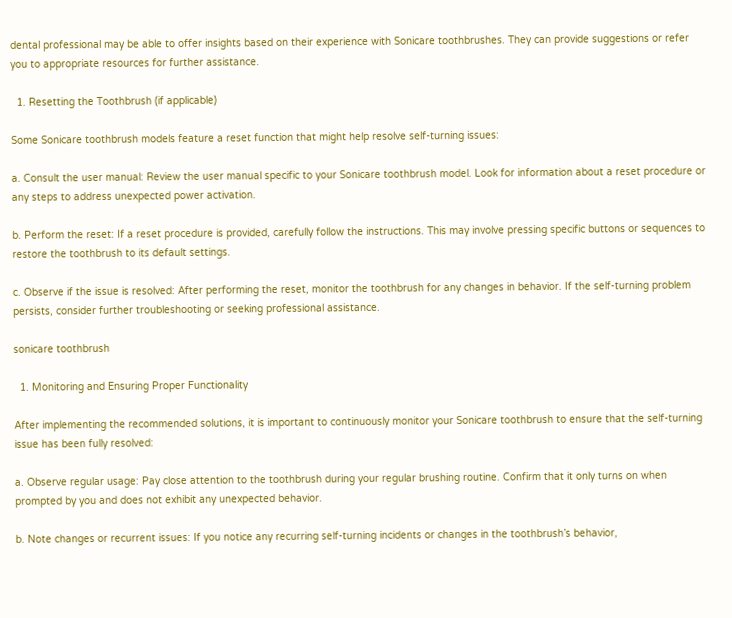dental professional may be able to offer insights based on their experience with Sonicare toothbrushes. They can provide suggestions or refer you to appropriate resources for further assistance.

  1. Resetting the Toothbrush (if applicable)

Some Sonicare toothbrush models feature a reset function that might help resolve self-turning issues:

a. Consult the user manual: Review the user manual specific to your Sonicare toothbrush model. Look for information about a reset procedure or any steps to address unexpected power activation.

b. Perform the reset: If a reset procedure is provided, carefully follow the instructions. This may involve pressing specific buttons or sequences to restore the toothbrush to its default settings.

c. Observe if the issue is resolved: After performing the reset, monitor the toothbrush for any changes in behavior. If the self-turning problem persists, consider further troubleshooting or seeking professional assistance.

sonicare toothbrush

  1. Monitoring and Ensuring Proper Functionality

After implementing the recommended solutions, it is important to continuously monitor your Sonicare toothbrush to ensure that the self-turning issue has been fully resolved:

a. Observe regular usage: Pay close attention to the toothbrush during your regular brushing routine. Confirm that it only turns on when prompted by you and does not exhibit any unexpected behavior.

b. Note changes or recurrent issues: If you notice any recurring self-turning incidents or changes in the toothbrush’s behavior,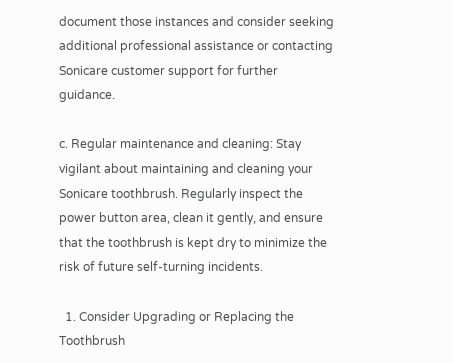document those instances and consider seeking additional professional assistance or contacting Sonicare customer support for further guidance.

c. Regular maintenance and cleaning: Stay vigilant about maintaining and cleaning your Sonicare toothbrush. Regularly inspect the power button area, clean it gently, and ensure that the toothbrush is kept dry to minimize the risk of future self-turning incidents.

  1. Consider Upgrading or Replacing the Toothbrush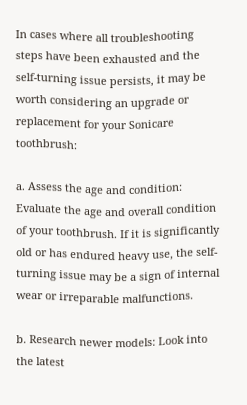In cases where all troubleshooting steps have been exhausted and the self-turning issue persists, it may be worth considering an upgrade or replacement for your Sonicare toothbrush:

a. Assess the age and condition: Evaluate the age and overall condition of your toothbrush. If it is significantly old or has endured heavy use, the self-turning issue may be a sign of internal wear or irreparable malfunctions.

b. Research newer models: Look into the latest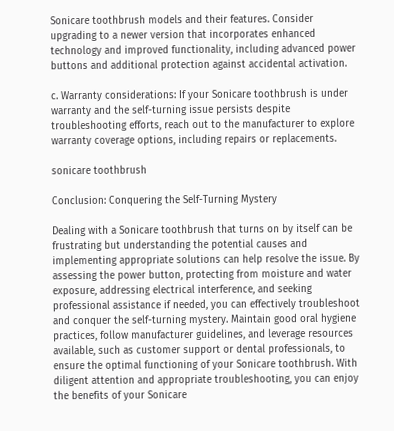Sonicare toothbrush models and their features. Consider upgrading to a newer version that incorporates enhanced technology and improved functionality, including advanced power buttons and additional protection against accidental activation.

c. Warranty considerations: If your Sonicare toothbrush is under warranty and the self-turning issue persists despite troubleshooting efforts, reach out to the manufacturer to explore warranty coverage options, including repairs or replacements.

sonicare toothbrush

Conclusion: Conquering the Self-Turning Mystery

Dealing with a Sonicare toothbrush that turns on by itself can be frustrating but understanding the potential causes and implementing appropriate solutions can help resolve the issue. By assessing the power button, protecting from moisture and water exposure, addressing electrical interference, and seeking professional assistance if needed, you can effectively troubleshoot and conquer the self-turning mystery. Maintain good oral hygiene practices, follow manufacturer guidelines, and leverage resources available, such as customer support or dental professionals, to ensure the optimal functioning of your Sonicare toothbrush. With diligent attention and appropriate troubleshooting, you can enjoy the benefits of your Sonicare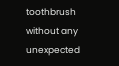toothbrush without any unexpected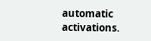automatic activations.